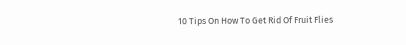10 Tips On How To Get Rid Of Fruit Flies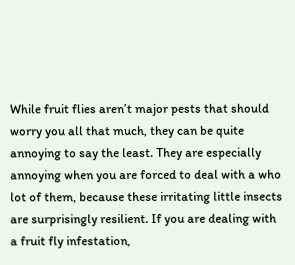While fruit flies aren’t major pests that should worry you all that much, they can be quite annoying to say the least. They are especially annoying when you are forced to deal with a who lot of them, because these irritating little insects are surprisingly resilient. If you are dealing with a fruit fly infestation,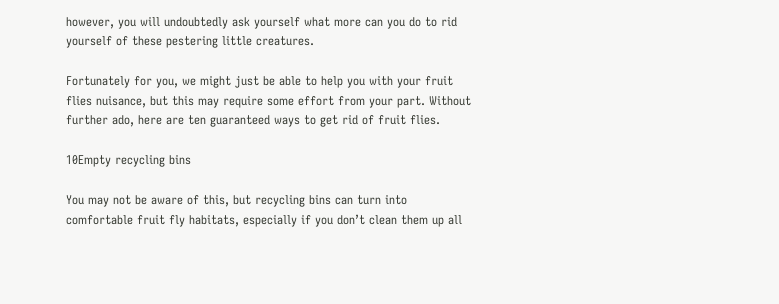however, you will undoubtedly ask yourself what more can you do to rid yourself of these pestering little creatures.

Fortunately for you, we might just be able to help you with your fruit flies nuisance, but this may require some effort from your part. Without further ado, here are ten guaranteed ways to get rid of fruit flies.

10Empty recycling bins

You may not be aware of this, but recycling bins can turn into comfortable fruit fly habitats, especially if you don’t clean them up all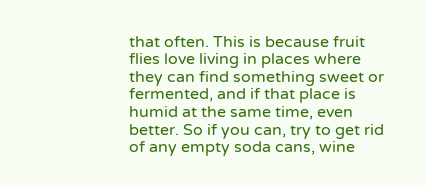that often. This is because fruit flies love living in places where they can find something sweet or fermented, and if that place is humid at the same time, even better. So if you can, try to get rid of any empty soda cans, wine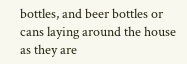bottles, and beer bottles or cans laying around the house as they are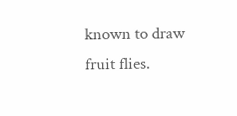known to draw fruit flies.